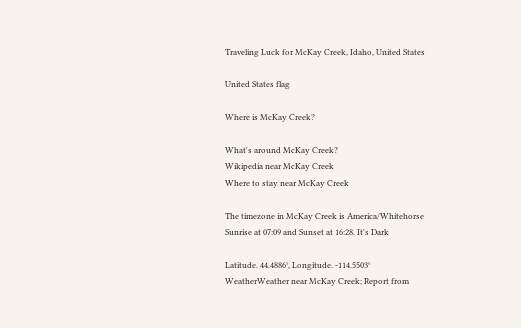Traveling Luck for McKay Creek, Idaho, United States

United States flag

Where is McKay Creek?

What's around McKay Creek?
Wikipedia near McKay Creek
Where to stay near McKay Creek

The timezone in McKay Creek is America/Whitehorse
Sunrise at 07:09 and Sunset at 16:28. It's Dark

Latitude. 44.4886°, Longitude. -114.5503°
WeatherWeather near McKay Creek; Report from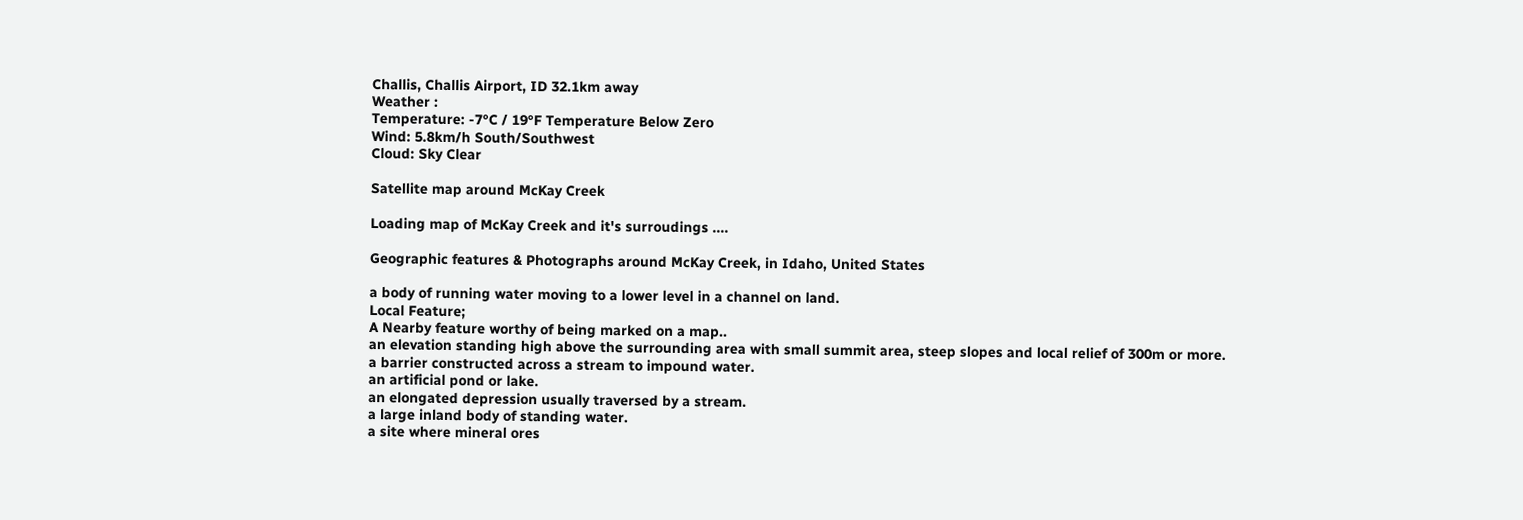Challis, Challis Airport, ID 32.1km away
Weather :
Temperature: -7°C / 19°F Temperature Below Zero
Wind: 5.8km/h South/Southwest
Cloud: Sky Clear

Satellite map around McKay Creek

Loading map of McKay Creek and it's surroudings ....

Geographic features & Photographs around McKay Creek, in Idaho, United States

a body of running water moving to a lower level in a channel on land.
Local Feature;
A Nearby feature worthy of being marked on a map..
an elevation standing high above the surrounding area with small summit area, steep slopes and local relief of 300m or more.
a barrier constructed across a stream to impound water.
an artificial pond or lake.
an elongated depression usually traversed by a stream.
a large inland body of standing water.
a site where mineral ores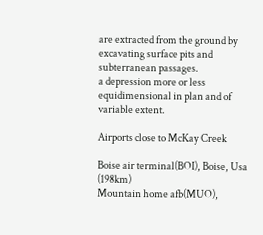are extracted from the ground by excavating surface pits and subterranean passages.
a depression more or less equidimensional in plan and of variable extent.

Airports close to McKay Creek

Boise air terminal(BOI), Boise, Usa (198km)
Mountain home afb(MUO),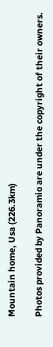Mountain home, Usa (226.3km)

Photos provided by Panoramio are under the copyright of their owners.